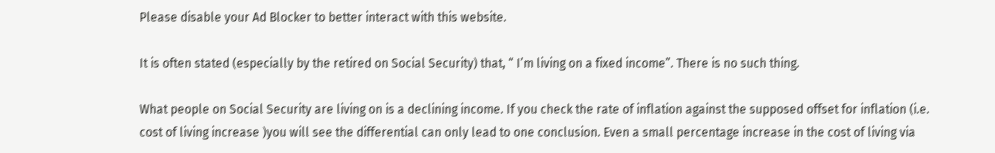Please disable your Ad Blocker to better interact with this website.

It is often stated (especially by the retired on Social Security) that, “ I’m living on a fixed income”. There is no such thing.

What people on Social Security are living on is a declining income. If you check the rate of inflation against the supposed offset for inflation (i.e. cost of living increase )you will see the differential can only lead to one conclusion. Even a small percentage increase in the cost of living via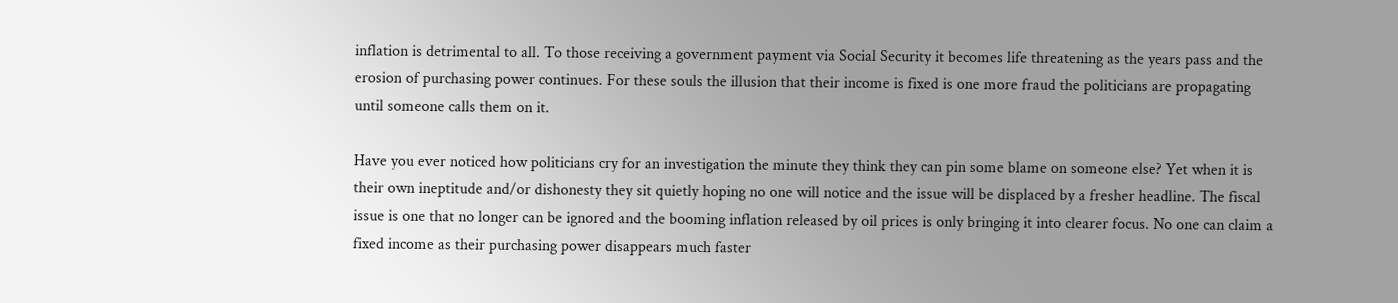inflation is detrimental to all. To those receiving a government payment via Social Security it becomes life threatening as the years pass and the erosion of purchasing power continues. For these souls the illusion that their income is fixed is one more fraud the politicians are propagating until someone calls them on it.

Have you ever noticed how politicians cry for an investigation the minute they think they can pin some blame on someone else? Yet when it is their own ineptitude and/or dishonesty they sit quietly hoping no one will notice and the issue will be displaced by a fresher headline. The fiscal issue is one that no longer can be ignored and the booming inflation released by oil prices is only bringing it into clearer focus. No one can claim a fixed income as their purchasing power disappears much faster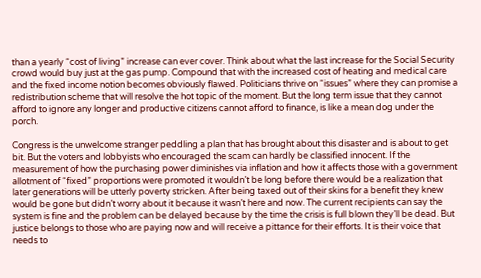than a yearly “cost of living” increase can ever cover. Think about what the last increase for the Social Security crowd would buy just at the gas pump. Compound that with the increased cost of heating and medical care and the fixed income notion becomes obviously flawed. Politicians thrive on “issues” where they can promise a redistribution scheme that will resolve the hot topic of the moment. But the long term issue that they cannot afford to ignore any longer and productive citizens cannot afford to finance, is like a mean dog under the porch.

Congress is the unwelcome stranger peddling a plan that has brought about this disaster and is about to get bit. But the voters and lobbyists who encouraged the scam can hardly be classified innocent. If the measurement of how the purchasing power diminishes via inflation and how it affects those with a government allotment of “fixed” proportions were promoted it wouldn’t be long before there would be a realization that later generations will be utterly poverty stricken. After being taxed out of their skins for a benefit they knew would be gone but didn’t worry about it because it wasn’t here and now. The current recipients can say the system is fine and the problem can be delayed because by the time the crisis is full blown they’ll be dead. But justice belongs to those who are paying now and will receive a pittance for their efforts. It is their voice that needs to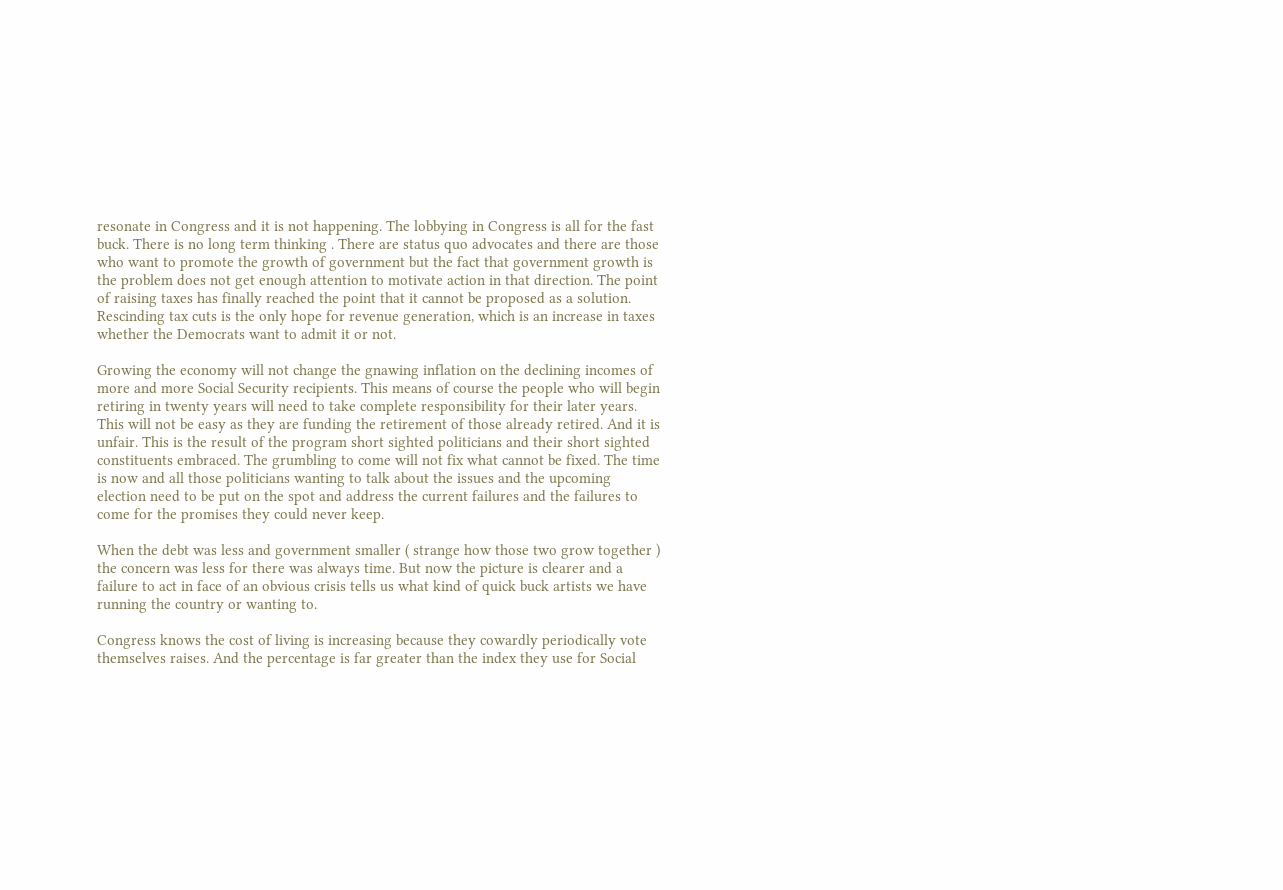resonate in Congress and it is not happening. The lobbying in Congress is all for the fast buck. There is no long term thinking . There are status quo advocates and there are those who want to promote the growth of government but the fact that government growth is the problem does not get enough attention to motivate action in that direction. The point of raising taxes has finally reached the point that it cannot be proposed as a solution. Rescinding tax cuts is the only hope for revenue generation, which is an increase in taxes whether the Democrats want to admit it or not.

Growing the economy will not change the gnawing inflation on the declining incomes of more and more Social Security recipients. This means of course the people who will begin retiring in twenty years will need to take complete responsibility for their later years. This will not be easy as they are funding the retirement of those already retired. And it is unfair. This is the result of the program short sighted politicians and their short sighted constituents embraced. The grumbling to come will not fix what cannot be fixed. The time is now and all those politicians wanting to talk about the issues and the upcoming election need to be put on the spot and address the current failures and the failures to come for the promises they could never keep.

When the debt was less and government smaller ( strange how those two grow together ) the concern was less for there was always time. But now the picture is clearer and a failure to act in face of an obvious crisis tells us what kind of quick buck artists we have running the country or wanting to.

Congress knows the cost of living is increasing because they cowardly periodically vote themselves raises. And the percentage is far greater than the index they use for Social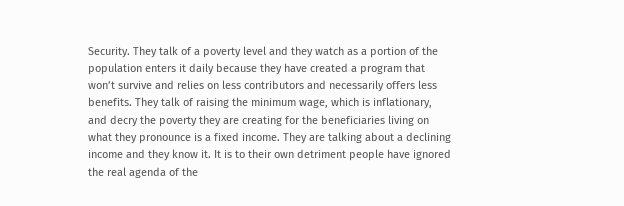Security. They talk of a poverty level and they watch as a portion of the population enters it daily because they have created a program that won’t survive and relies on less contributors and necessarily offers less benefits. They talk of raising the minimum wage, which is inflationary, and decry the poverty they are creating for the beneficiaries living on what they pronounce is a fixed income. They are talking about a declining income and they know it. It is to their own detriment people have ignored the real agenda of the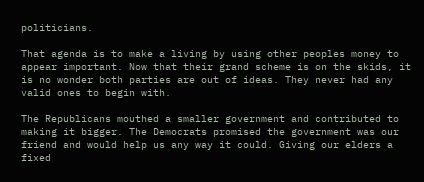politicians.

That agenda is to make a living by using other peoples money to appear important. Now that their grand scheme is on the skids, it is no wonder both parties are out of ideas. They never had any valid ones to begin with.

The Republicans mouthed a smaller government and contributed to making it bigger. The Democrats promised the government was our friend and would help us any way it could. Giving our elders a fixed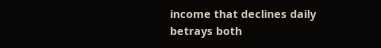income that declines daily betrays both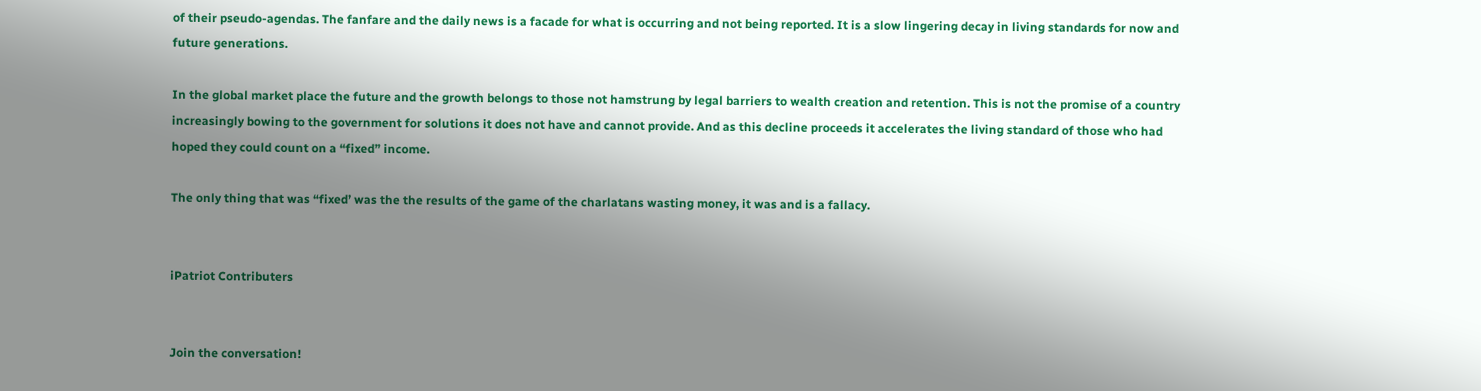of their pseudo-agendas. The fanfare and the daily news is a facade for what is occurring and not being reported. It is a slow lingering decay in living standards for now and future generations.

In the global market place the future and the growth belongs to those not hamstrung by legal barriers to wealth creation and retention. This is not the promise of a country increasingly bowing to the government for solutions it does not have and cannot provide. And as this decline proceeds it accelerates the living standard of those who had hoped they could count on a “fixed” income.

The only thing that was “fixed’ was the the results of the game of the charlatans wasting money, it was and is a fallacy.


iPatriot Contributers


Join the conversation!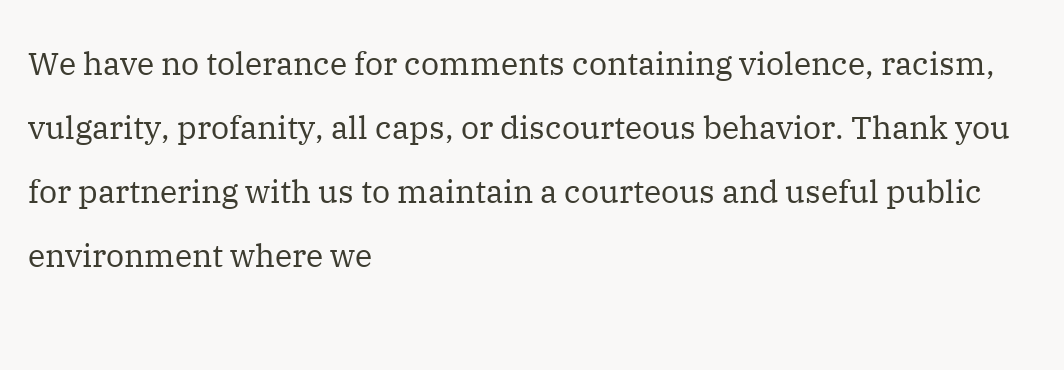We have no tolerance for comments containing violence, racism, vulgarity, profanity, all caps, or discourteous behavior. Thank you for partnering with us to maintain a courteous and useful public environment where we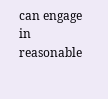can engage in reasonable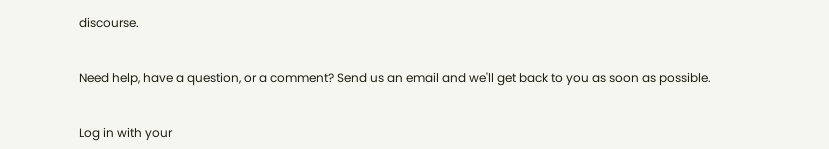discourse.


Need help, have a question, or a comment? Send us an email and we'll get back to you as soon as possible.


Log in with your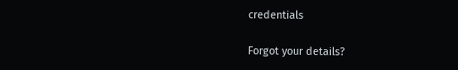credentials

Forgot your details?